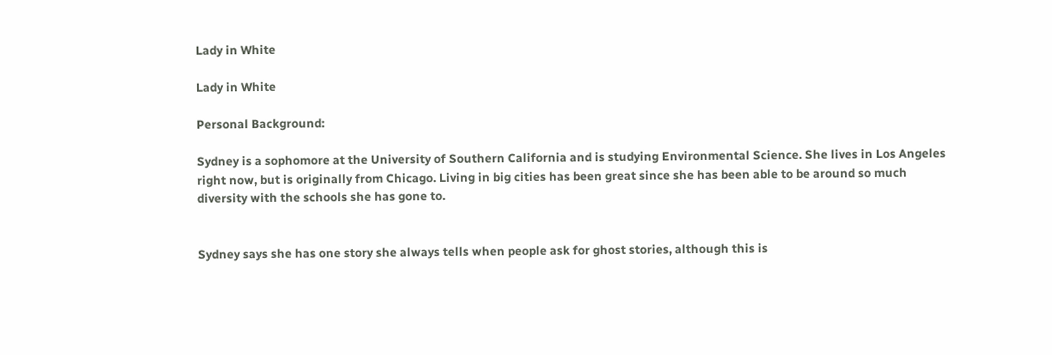Lady in White

Lady in White

Personal Background:

Sydney is a sophomore at the University of Southern California and is studying Environmental Science. She lives in Los Angeles right now, but is originally from Chicago. Living in big cities has been great since she has been able to be around so much diversity with the schools she has gone to.


Sydney says she has one story she always tells when people ask for ghost stories, although this is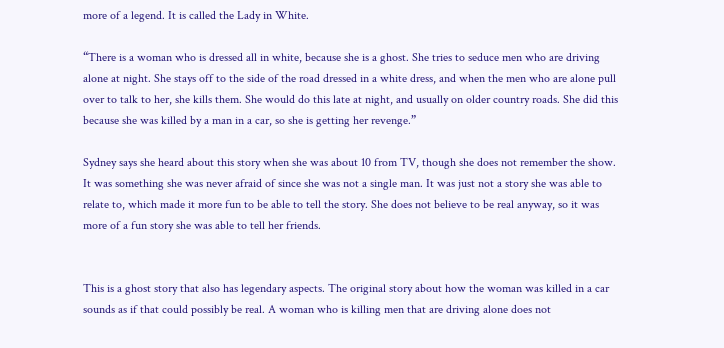more of a legend. It is called the Lady in White.

“There is a woman who is dressed all in white, because she is a ghost. She tries to seduce men who are driving alone at night. She stays off to the side of the road dressed in a white dress, and when the men who are alone pull over to talk to her, she kills them. She would do this late at night, and usually on older country roads. She did this because she was killed by a man in a car, so she is getting her revenge.”

Sydney says she heard about this story when she was about 10 from TV, though she does not remember the show. It was something she was never afraid of since she was not a single man. It was just not a story she was able to relate to, which made it more fun to be able to tell the story. She does not believe to be real anyway, so it was more of a fun story she was able to tell her friends.


This is a ghost story that also has legendary aspects. The original story about how the woman was killed in a car sounds as if that could possibly be real. A woman who is killing men that are driving alone does not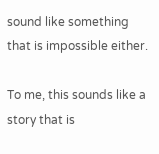sound like something that is impossible either.

To me, this sounds like a story that is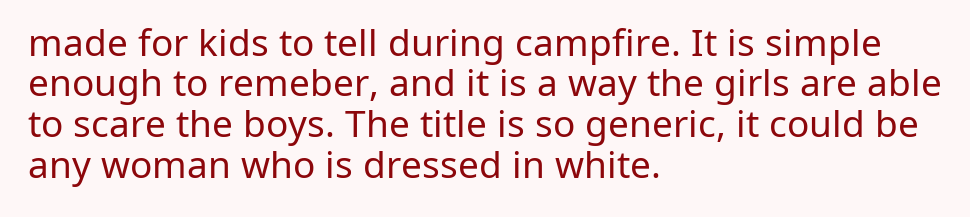made for kids to tell during campfire. It is simple enough to remeber, and it is a way the girls are able to scare the boys. The title is so generic, it could be any woman who is dressed in white.